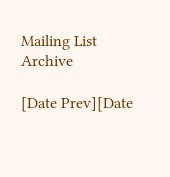Mailing List Archive

[Date Prev][Date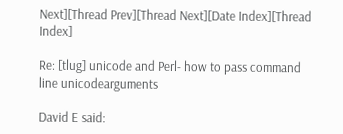Next][Thread Prev][Thread Next][Date Index][Thread Index]

Re: [tlug] unicode and Perl- how to pass command line unicodearguments

David E said: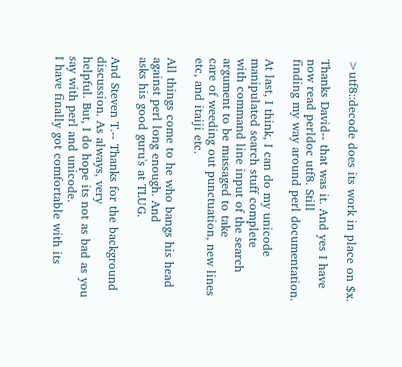>utf8::decode does its work in place on $x.

Thanks David-- that was it. And yes I have now read perldoc utf8. Still
finding my way around perl documentation.

At last, I think, I can do my unicode manipulated search stuff complete
with command line input of the search argument to be massaged to take
care of weeding out punctuation, new lines etc, and itaiji etc.

All things come to he who bangs his head against perl long enough. And
asks his good guru's at TLUG.

And Steven T.-- Thanks for the background discussion. As always, very
helpful. But, I do hope its not as bad as you say with perl and unicode.
I have finally got comfortable with its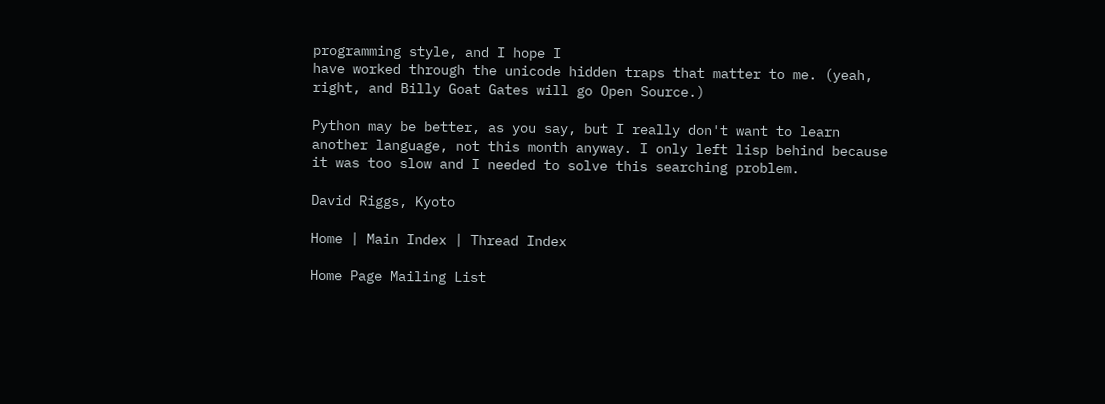programming style, and I hope I
have worked through the unicode hidden traps that matter to me. (yeah,
right, and Billy Goat Gates will go Open Source.)

Python may be better, as you say, but I really don't want to learn
another language, not this month anyway. I only left lisp behind because
it was too slow and I needed to solve this searching problem.

David Riggs, Kyoto

Home | Main Index | Thread Index

Home Page Mailing List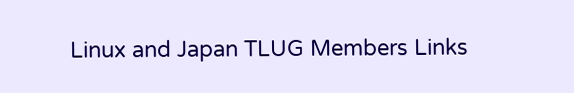Linux and Japan TLUG Members Links